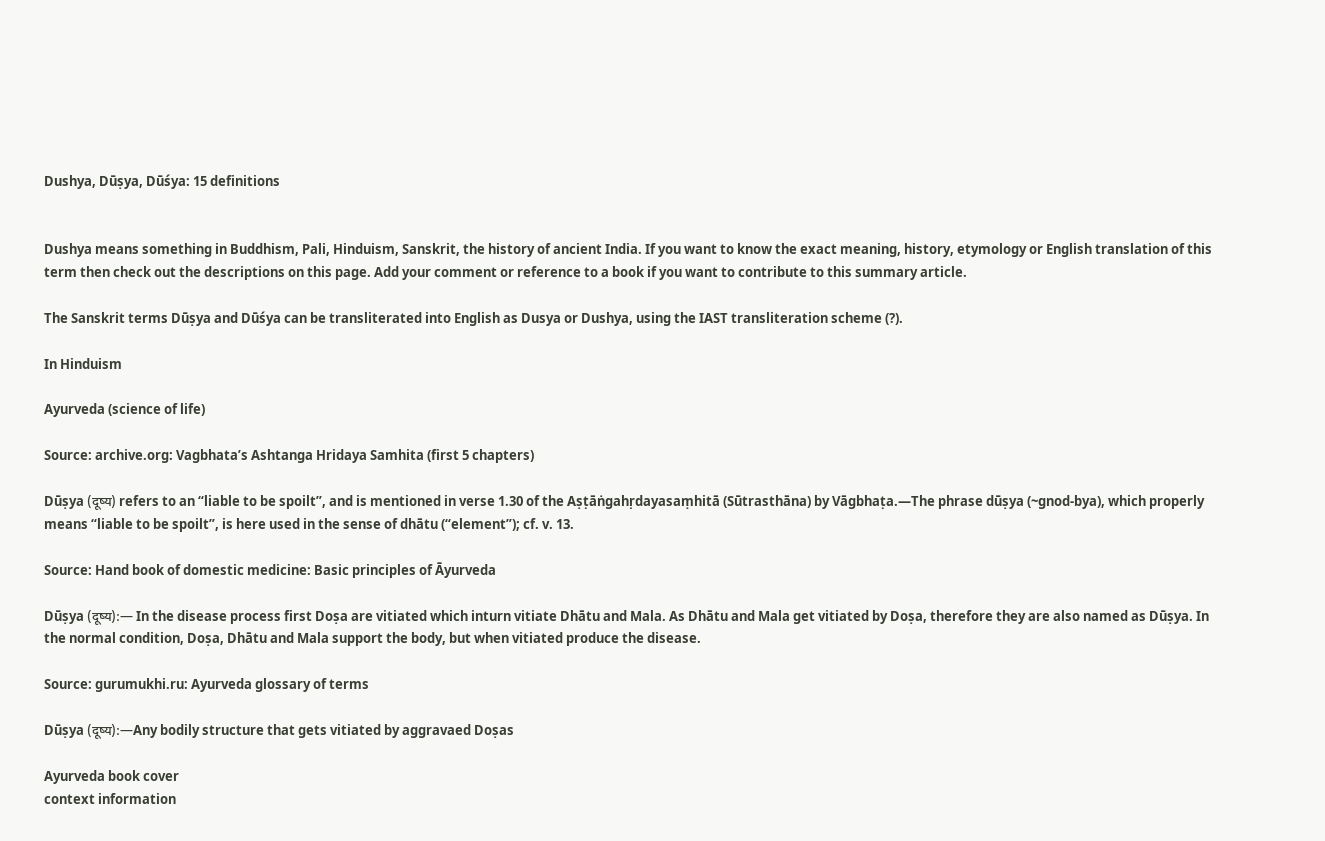Dushya, Dūṣya, Dūśya: 15 definitions


Dushya means something in Buddhism, Pali, Hinduism, Sanskrit, the history of ancient India. If you want to know the exact meaning, history, etymology or English translation of this term then check out the descriptions on this page. Add your comment or reference to a book if you want to contribute to this summary article.

The Sanskrit terms Dūṣya and Dūśya can be transliterated into English as Dusya or Dushya, using the IAST transliteration scheme (?).

In Hinduism

Ayurveda (science of life)

Source: archive.org: Vagbhata’s Ashtanga Hridaya Samhita (first 5 chapters)

Dūṣya (दूष्य) refers to an “liable to be spoilt”, and is mentioned in verse 1.30 of the Aṣṭāṅgahṛdayasaṃhitā (Sūtrasthāna) by Vāgbhaṭa.—The phrase dūṣya (~gnod-bya), which properly means “liable to be spoilt”, is here used in the sense of dhātu (“element”); cf. v. 13.

Source: Hand book of domestic medicine: Basic principles of Āyurveda

Dūṣya (दूष्य):— In the disease process first Doṣa are vitiated which inturn vitiate Dhātu and Mala. As Dhātu and Mala get vitiated by Doṣa, therefore they are also named as Dūṣya. In the normal condition, Doṣa, Dhātu and Mala support the body, but when vitiated produce the disease.

Source: gurumukhi.ru: Ayurveda glossary of terms

Dūṣya (दूष्य):—Any bodily structure that gets vitiated by aggravaed Doṣas

Ayurveda book cover
context information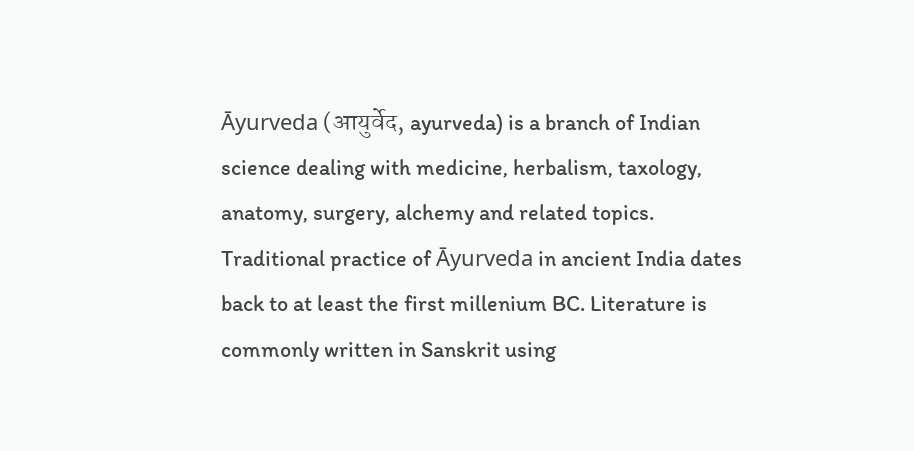Āyurveda (आयुर्वेद, ayurveda) is a branch of Indian science dealing with medicine, herbalism, taxology, anatomy, surgery, alchemy and related topics. Traditional practice of Āyurveda in ancient India dates back to at least the first millenium BC. Literature is commonly written in Sanskrit using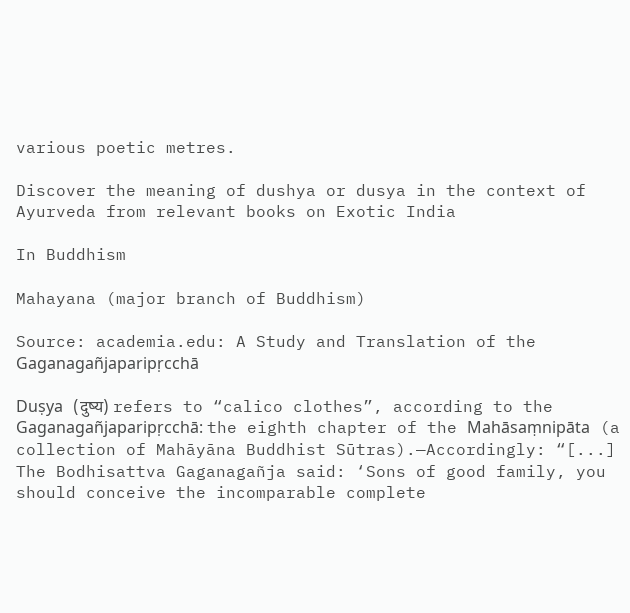various poetic metres.

Discover the meaning of dushya or dusya in the context of Ayurveda from relevant books on Exotic India

In Buddhism

Mahayana (major branch of Buddhism)

Source: academia.edu: A Study and Translation of the Gaganagañjaparipṛcchā

Duṣya (दुष्य) refers to “calico clothes”, according to the Gaganagañjaparipṛcchā: the eighth chapter of the Mahāsaṃnipāta (a collection of Mahāyāna Buddhist Sūtras).—Accordingly: “[...] The Bodhisattva Gaganagañja said: ‘Sons of good family, you should conceive the incomparable complete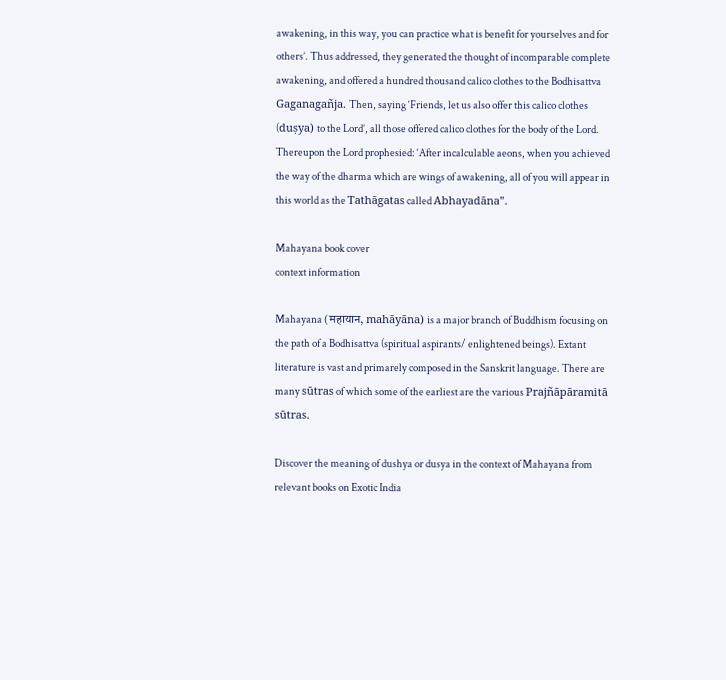awakening, in this way, you can practice what is benefit for yourselves and for others’. Thus addressed, they generated the thought of incomparable complete awakening, and offered a hundred thousand calico clothes to the Bodhisattva Gaganagañja. Then, saying ‘Friends, let us also offer this calico clothes (duṣya) to the Lord’, all those offered calico clothes for the body of the Lord. Thereupon the Lord prophesied: ‘After incalculable aeons, when you achieved the way of the dharma which are wings of awakening, all of you will appear in this world as the Tathāgatas called Abhayadāna”.

Mahayana book cover
context information

Mahayana (महायान, mahāyāna) is a major branch of Buddhism focusing on the path of a Bodhisattva (spiritual aspirants/ enlightened beings). Extant literature is vast and primarely composed in the Sanskrit language. There are many sūtras of which some of the earliest are the various Prajñāpāramitā sūtras.

Discover the meaning of dushya or dusya in the context of Mahayana from relevant books on Exotic India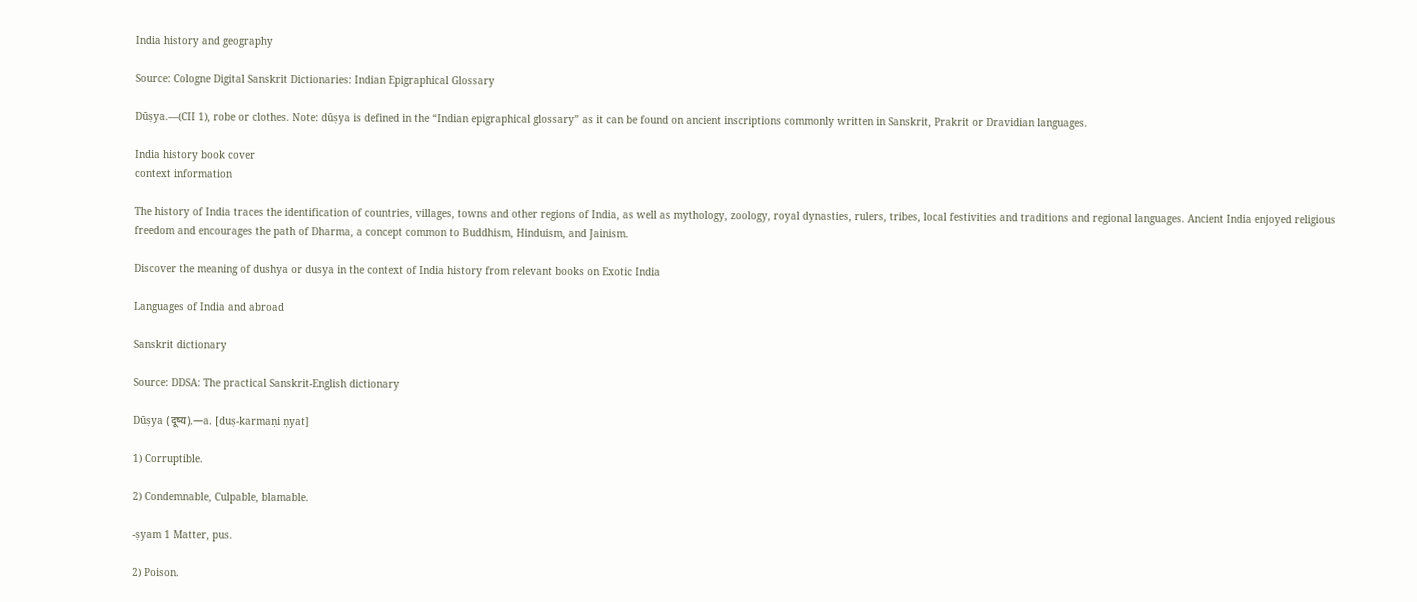India history and geography

Source: Cologne Digital Sanskrit Dictionaries: Indian Epigraphical Glossary

Dūṣya.—(CII 1), robe or clothes. Note: dūṣya is defined in the “Indian epigraphical glossary” as it can be found on ancient inscriptions commonly written in Sanskrit, Prakrit or Dravidian languages.

India history book cover
context information

The history of India traces the identification of countries, villages, towns and other regions of India, as well as mythology, zoology, royal dynasties, rulers, tribes, local festivities and traditions and regional languages. Ancient India enjoyed religious freedom and encourages the path of Dharma, a concept common to Buddhism, Hinduism, and Jainism.

Discover the meaning of dushya or dusya in the context of India history from relevant books on Exotic India

Languages of India and abroad

Sanskrit dictionary

Source: DDSA: The practical Sanskrit-English dictionary

Dūṣya (दूष्य).—a. [duṣ-karmaṇi ṇyat]

1) Corruptible.

2) Condemnable, Culpable, blamable.

-ṣyam 1 Matter, pus.

2) Poison.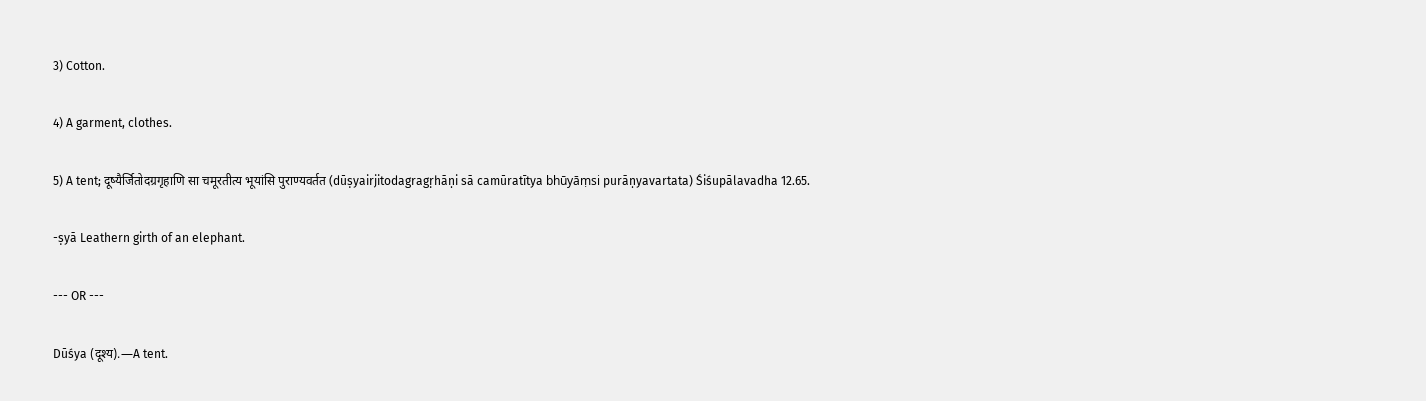3) Cotton.

4) A garment, clothes.

5) A tent; दूष्यैर्जितोदग्रगृहाणि सा चमूरतीत्य भूयांसि पुराण्यवर्तत (dūṣyairjitodagragṛhāṇi sā camūratītya bhūyāṃsi purāṇyavartata) Śiśupālavadha 12.65.

-ṣyā Leathern girth of an elephant.

--- OR ---

Dūśya (दूश्य).—A tent.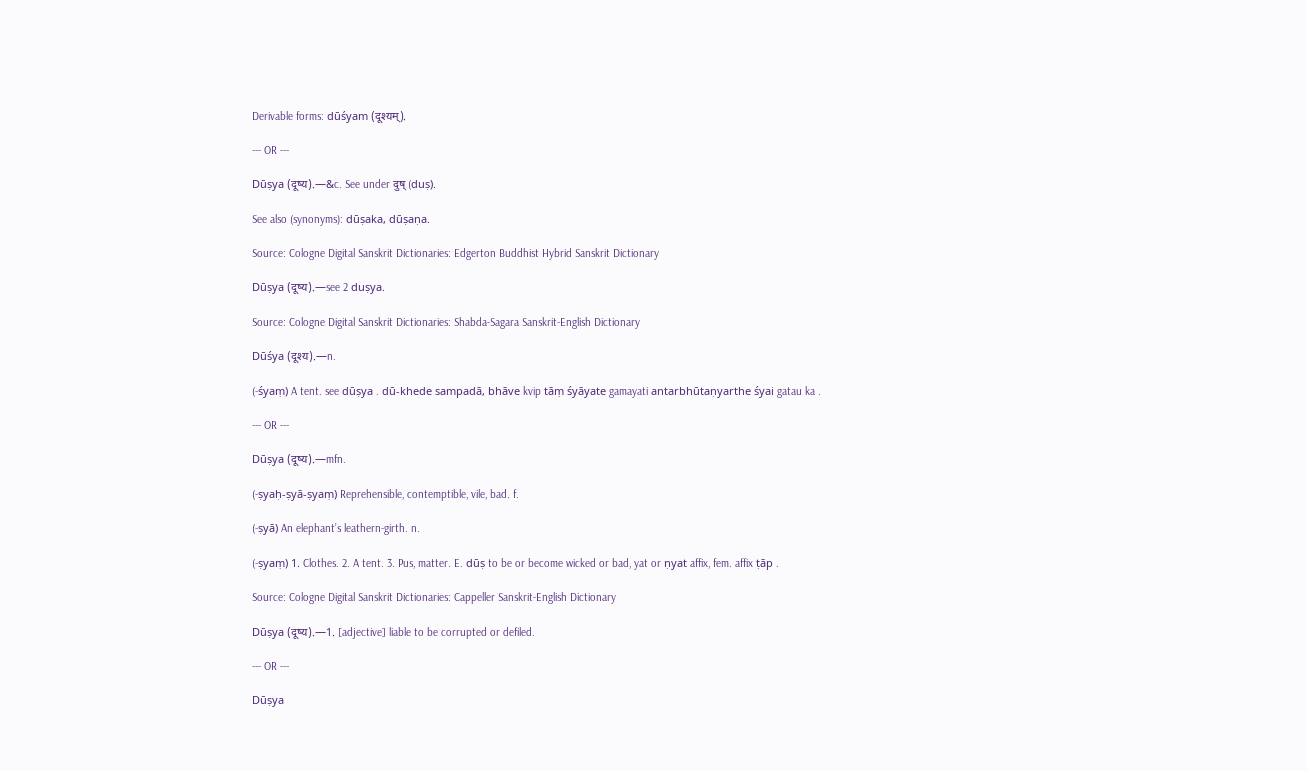Derivable forms: dūśyam (दूश्यम्).

--- OR ---

Dūṣya (दूष्य).—&c. See under दुष् (duṣ).

See also (synonyms): dūṣaka, dūṣaṇa.

Source: Cologne Digital Sanskrit Dictionaries: Edgerton Buddhist Hybrid Sanskrit Dictionary

Dūṣya (दूष्य).—see 2 duṣya.

Source: Cologne Digital Sanskrit Dictionaries: Shabda-Sagara Sanskrit-English Dictionary

Dūśya (दूश्य).—n.

(-śyaṃ) A tent. see dūṣya . dū-khede sampadā, bhāve kvip tāṃ śyāyate gamayati antarbhūtaṇyarthe śyai gatau ka .

--- OR ---

Dūṣya (दूष्य).—mfn.

(-ṣyaḥ-ṣyā-ṣyaṃ) Reprehensible, contemptible, vile, bad. f.

(-ṣyā) An elephant’s leathern-girth. n.

(-ṣyaṃ) 1. Clothes. 2. A tent. 3. Pus, matter. E. dūṣ to be or become wicked or bad, yat or ṇyat affix, fem. affix ṭāp .

Source: Cologne Digital Sanskrit Dictionaries: Cappeller Sanskrit-English Dictionary

Dūṣya (दूष्य).—1. [adjective] liable to be corrupted or defiled.

--- OR ---

Dūṣya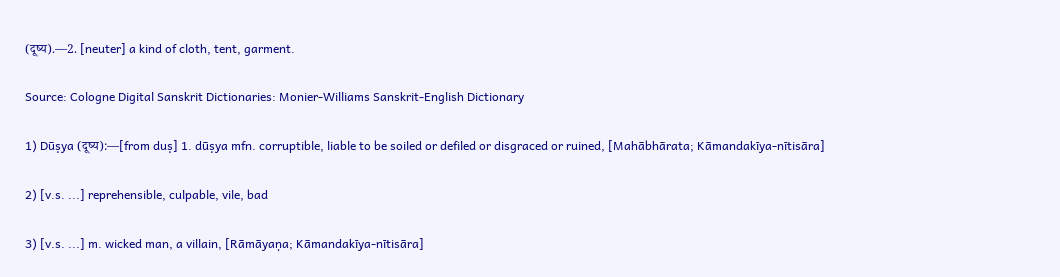(दूष्य).—2. [neuter] a kind of cloth, tent, garment.

Source: Cologne Digital Sanskrit Dictionaries: Monier-Williams Sanskrit-English Dictionary

1) Dūṣya (दूष्य):—[from duṣ] 1. dūṣya mfn. corruptible, liable to be soiled or defiled or disgraced or ruined, [Mahābhārata; Kāmandakīya-nītisāra]

2) [v.s. ...] reprehensible, culpable, vile, bad

3) [v.s. ...] m. wicked man, a villain, [Rāmāyaṇa; Kāmandakīya-nītisāra]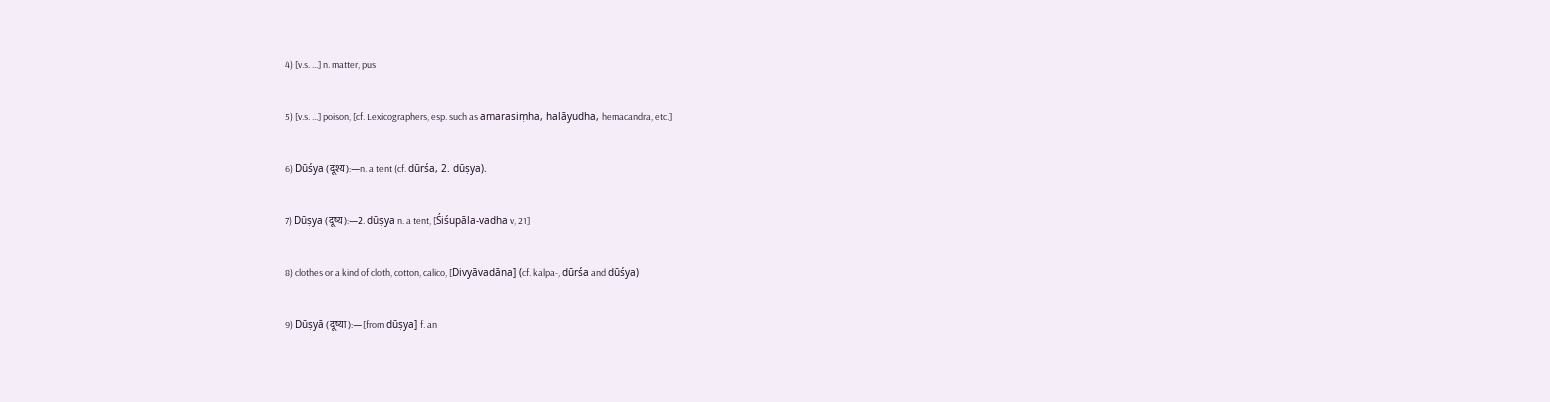4) [v.s. ...] n. matter, pus

5) [v.s. ...] poison, [cf. Lexicographers, esp. such as amarasiṃha, halāyudha, hemacandra, etc.]

6) Dūśya (दूश्य):—n. a tent (cf. dūrśa, 2. dūṣya).

7) Dūṣya (दूष्य):—2. dūṣya n. a tent, [Śiśupāla-vadha v, 21]

8) clothes or a kind of cloth, cotton, calico, [Divyāvadāna] (cf. kalpa-, dūrśa and dūśya)

9) Dūṣyā (दूष्या):—[from dūṣya] f. an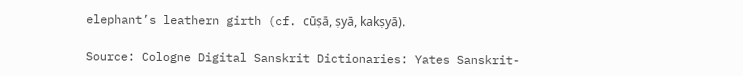elephant’s leathern girth (cf. cūṣā, ṣyā, kakṣyā).

Source: Cologne Digital Sanskrit Dictionaries: Yates Sanskrit-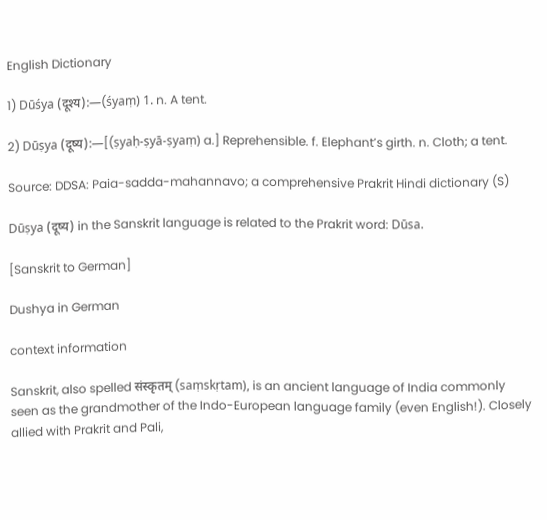English Dictionary

1) Dūśya (दूश्य):—(śyaṃ) 1. n. A tent.

2) Dūṣya (दूष्य):—[(ṣyaḥ-ṣyā-ṣyaṃ) a.] Reprehensible. f. Elephant’s girth. n. Cloth; a tent.

Source: DDSA: Paia-sadda-mahannavo; a comprehensive Prakrit Hindi dictionary (S)

Dūṣya (दूष्य) in the Sanskrit language is related to the Prakrit word: Dūsa.

[Sanskrit to German]

Dushya in German

context information

Sanskrit, also spelled संस्कृतम् (saṃskṛtam), is an ancient language of India commonly seen as the grandmother of the Indo-European language family (even English!). Closely allied with Prakrit and Pali,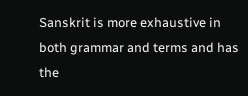Sanskrit is more exhaustive in both grammar and terms and has the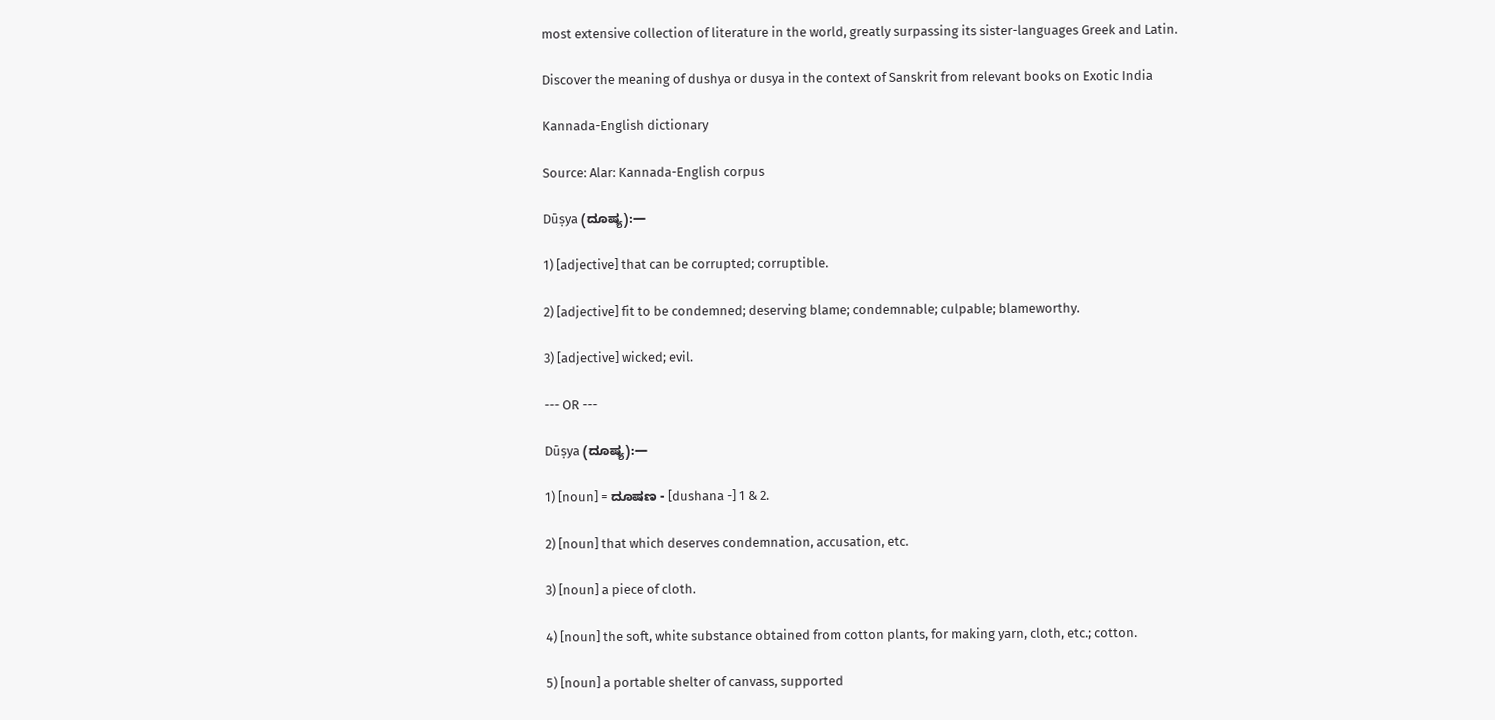most extensive collection of literature in the world, greatly surpassing its sister-languages Greek and Latin.

Discover the meaning of dushya or dusya in the context of Sanskrit from relevant books on Exotic India

Kannada-English dictionary

Source: Alar: Kannada-English corpus

Dūṣya (ದೂಷ್ಯ):—

1) [adjective] that can be corrupted; corruptible.

2) [adjective] fit to be condemned; deserving blame; condemnable; culpable; blameworthy.

3) [adjective] wicked; evil.

--- OR ---

Dūṣya (ದೂಷ್ಯ):—

1) [noun] = ದೂಷಣ - [dushana -] 1 & 2.

2) [noun] that which deserves condemnation, accusation, etc.

3) [noun] a piece of cloth.

4) [noun] the soft, white substance obtained from cotton plants, for making yarn, cloth, etc.; cotton.

5) [noun] a portable shelter of canvass, supported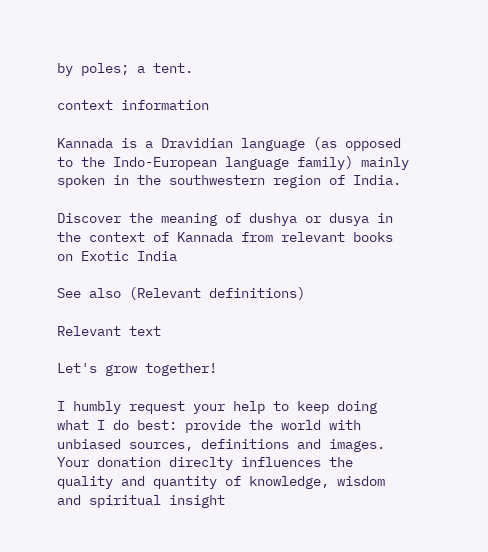by poles; a tent.

context information

Kannada is a Dravidian language (as opposed to the Indo-European language family) mainly spoken in the southwestern region of India.

Discover the meaning of dushya or dusya in the context of Kannada from relevant books on Exotic India

See also (Relevant definitions)

Relevant text

Let's grow together!

I humbly request your help to keep doing what I do best: provide the world with unbiased sources, definitions and images. Your donation direclty influences the quality and quantity of knowledge, wisdom and spiritual insight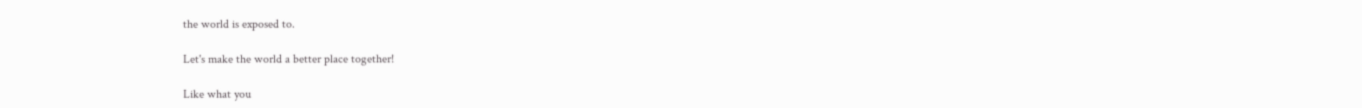the world is exposed to.

Let's make the world a better place together!

Like what you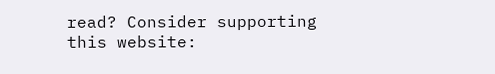read? Consider supporting this website: